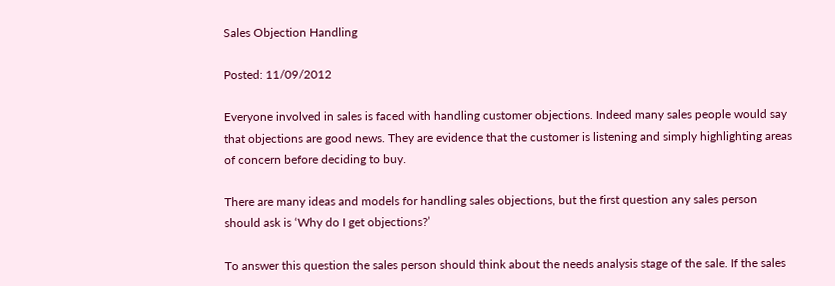Sales Objection Handling

Posted: 11/09/2012

Everyone involved in sales is faced with handling customer objections. Indeed many sales people would say that objections are good news. They are evidence that the customer is listening and simply highlighting areas of concern before deciding to buy.

There are many ideas and models for handling sales objections, but the first question any sales person should ask is ‘Why do I get objections?’

To answer this question the sales person should think about the needs analysis stage of the sale. If the sales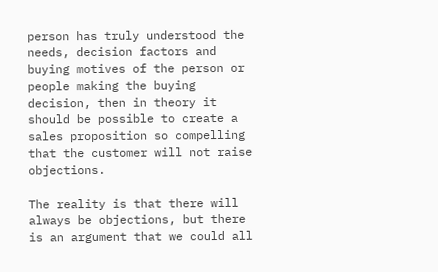person has truly understood the needs, decision factors and buying motives of the person or people making the buying decision, then in theory it should be possible to create a sales proposition so compelling that the customer will not raise objections.

The reality is that there will always be objections, but there is an argument that we could all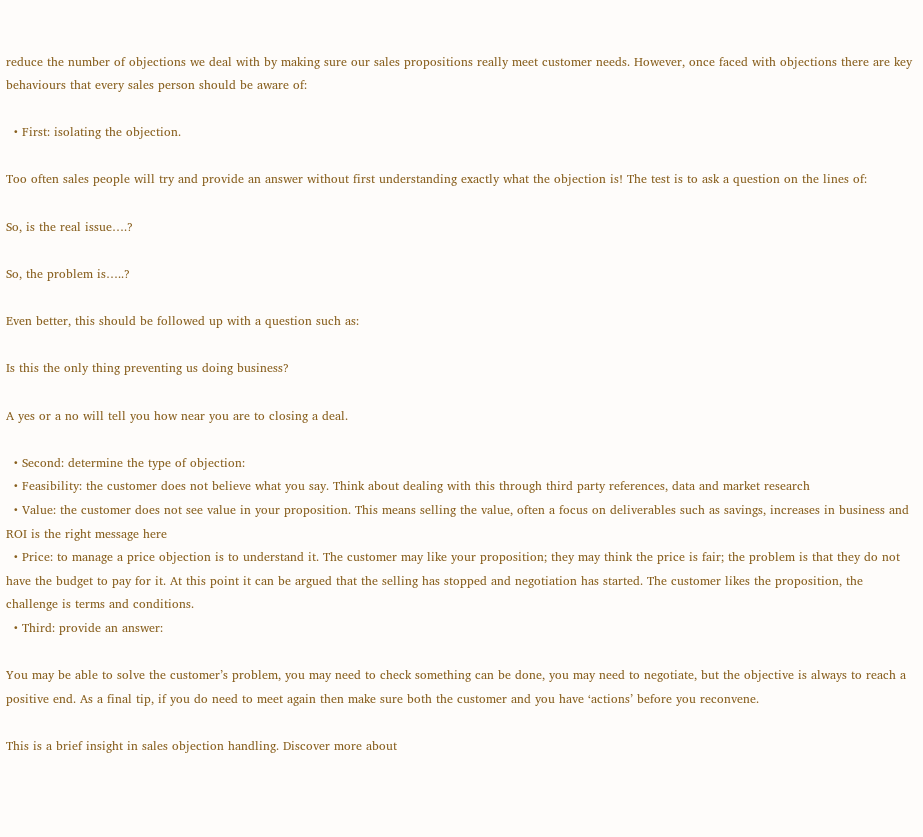reduce the number of objections we deal with by making sure our sales propositions really meet customer needs. However, once faced with objections there are key behaviours that every sales person should be aware of:

  • First: isolating the objection.

Too often sales people will try and provide an answer without first understanding exactly what the objection is! The test is to ask a question on the lines of:

So, is the real issue….?

So, the problem is…..?

Even better, this should be followed up with a question such as:

Is this the only thing preventing us doing business?

A yes or a no will tell you how near you are to closing a deal.

  • Second: determine the type of objection:
  • Feasibility: the customer does not believe what you say. Think about dealing with this through third party references, data and market research
  • Value: the customer does not see value in your proposition. This means selling the value, often a focus on deliverables such as savings, increases in business and ROI is the right message here
  • Price: to manage a price objection is to understand it. The customer may like your proposition; they may think the price is fair; the problem is that they do not have the budget to pay for it. At this point it can be argued that the selling has stopped and negotiation has started. The customer likes the proposition, the challenge is terms and conditions.
  • Third: provide an answer:

You may be able to solve the customer’s problem, you may need to check something can be done, you may need to negotiate, but the objective is always to reach a positive end. As a final tip, if you do need to meet again then make sure both the customer and you have ‘actions’ before you reconvene.

This is a brief insight in sales objection handling. Discover more about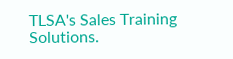TLSA's Sales Training Solutions.